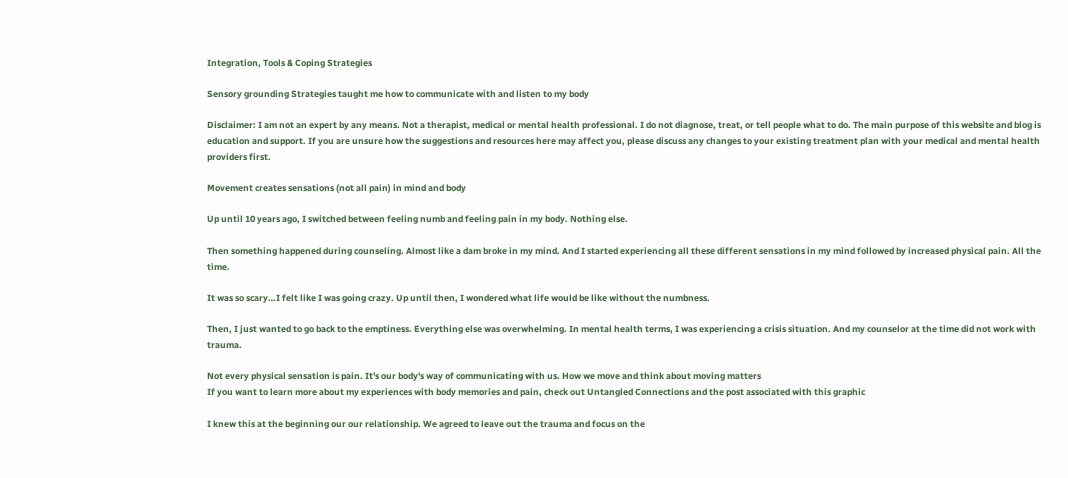Integration, Tools & Coping Strategies

Sensory grounding Strategies taught me how to communicate with and listen to my body

Disclaimer: I am not an expert by any means. Not a therapist, medical or mental health professional. I do not diagnose, treat, or tell people what to do. The main purpose of this website and blog is education and support. If you are unsure how the suggestions and resources here may affect you, please discuss any changes to your existing treatment plan with your medical and mental health providers first.

Movement creates sensations (not all pain) in mind and body

Up until 10 years ago, I switched between feeling numb and feeling pain in my body. Nothing else.

Then something happened during counseling. Almost like a dam broke in my mind. And I started experiencing all these different sensations in my mind followed by increased physical pain. All the time.

It was so scary…I felt like I was going crazy. Up until then, I wondered what life would be like without the numbness.

Then, I just wanted to go back to the emptiness. Everything else was overwhelming. In mental health terms, I was experiencing a crisis situation. And my counselor at the time did not work with trauma.

Not every physical sensation is pain. It's our body's way of communicating with us. How we move and think about moving matters
If you want to learn more about my experiences with body memories and pain, check out Untangled Connections and the post associated with this graphic

I knew this at the beginning our our relationship. We agreed to leave out the trauma and focus on the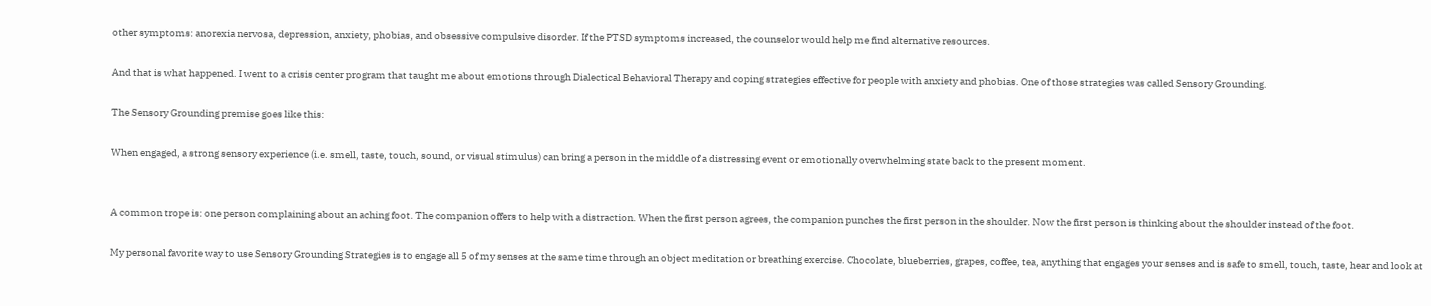other symptoms: anorexia nervosa, depression, anxiety, phobias, and obsessive compulsive disorder. If the PTSD symptoms increased, the counselor would help me find alternative resources.

And that is what happened. I went to a crisis center program that taught me about emotions through Dialectical Behavioral Therapy and coping strategies effective for people with anxiety and phobias. One of those strategies was called Sensory Grounding.

The Sensory Grounding premise goes like this:

When engaged, a strong sensory experience (i.e. smell, taste, touch, sound, or visual stimulus) can bring a person in the middle of a distressing event or emotionally overwhelming state back to the present moment.


A common trope is: one person complaining about an aching foot. The companion offers to help with a distraction. When the first person agrees, the companion punches the first person in the shoulder. Now the first person is thinking about the shoulder instead of the foot.

My personal favorite way to use Sensory Grounding Strategies is to engage all 5 of my senses at the same time through an object meditation or breathing exercise. Chocolate, blueberries, grapes, coffee, tea, anything that engages your senses and is safe to smell, touch, taste, hear and look at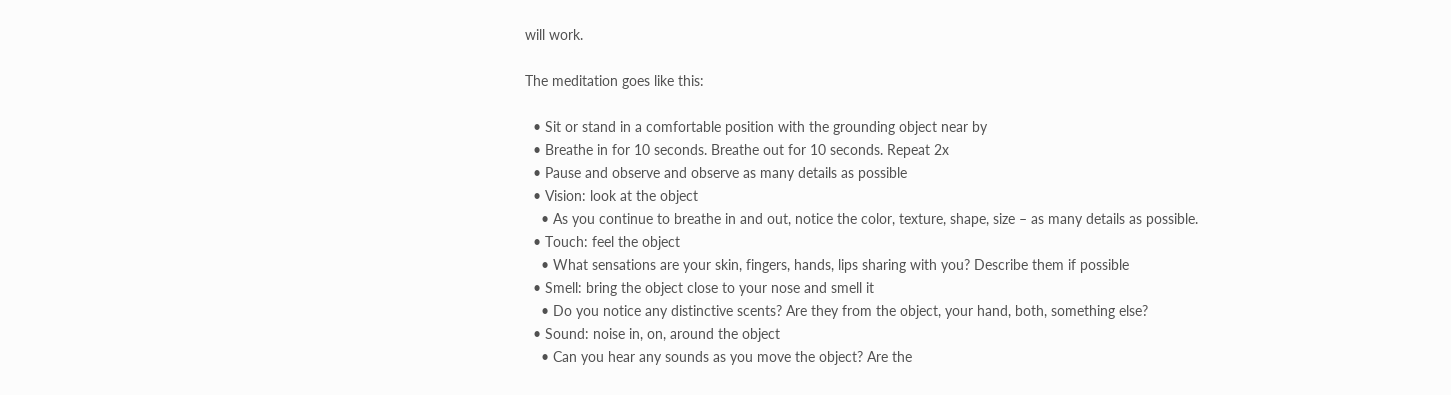will work.

The meditation goes like this:

  • Sit or stand in a comfortable position with the grounding object near by
  • Breathe in for 10 seconds. Breathe out for 10 seconds. Repeat 2x
  • Pause and observe and observe as many details as possible
  • Vision: look at the object
    • As you continue to breathe in and out, notice the color, texture, shape, size – as many details as possible.
  • Touch: feel the object
    • What sensations are your skin, fingers, hands, lips sharing with you? Describe them if possible
  • Smell: bring the object close to your nose and smell it
    • Do you notice any distinctive scents? Are they from the object, your hand, both, something else?
  • Sound: noise in, on, around the object
    • Can you hear any sounds as you move the object? Are the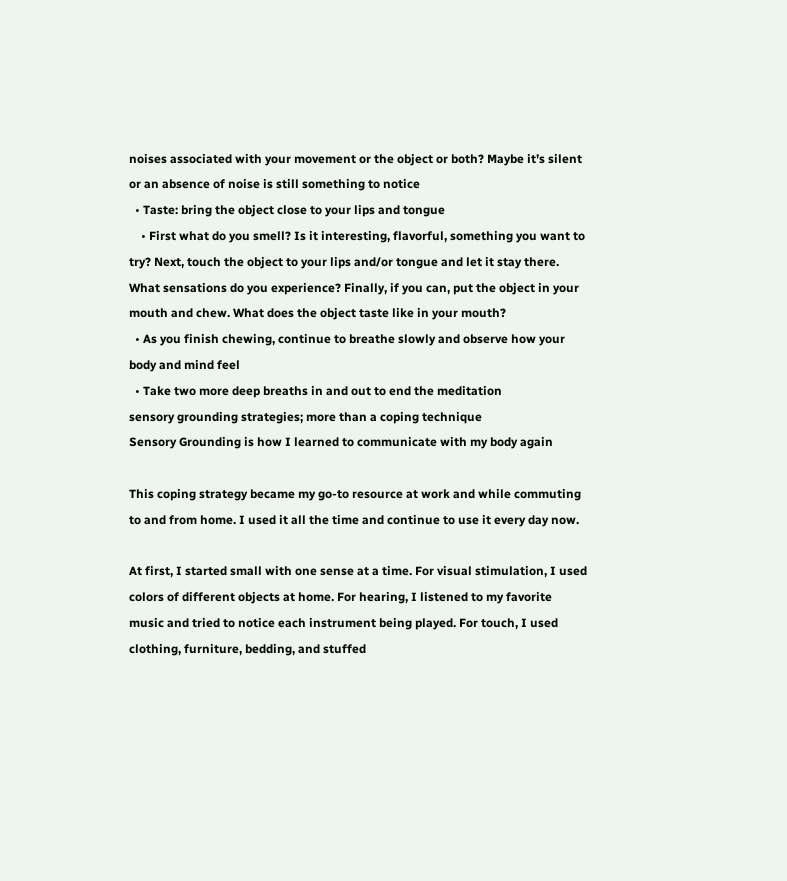noises associated with your movement or the object or both? Maybe it’s silent or an absence of noise is still something to notice
  • Taste: bring the object close to your lips and tongue
    • First what do you smell? Is it interesting, flavorful, something you want to try? Next, touch the object to your lips and/or tongue and let it stay there. What sensations do you experience? Finally, if you can, put the object in your mouth and chew. What does the object taste like in your mouth?
  • As you finish chewing, continue to breathe slowly and observe how your body and mind feel
  • Take two more deep breaths in and out to end the meditation
sensory grounding strategies; more than a coping technique
Sensory Grounding is how I learned to communicate with my body again

This coping strategy became my go-to resource at work and while commuting to and from home. I used it all the time and continue to use it every day now.

At first, I started small with one sense at a time. For visual stimulation, I used colors of different objects at home. For hearing, I listened to my favorite music and tried to notice each instrument being played. For touch, I used clothing, furniture, bedding, and stuffed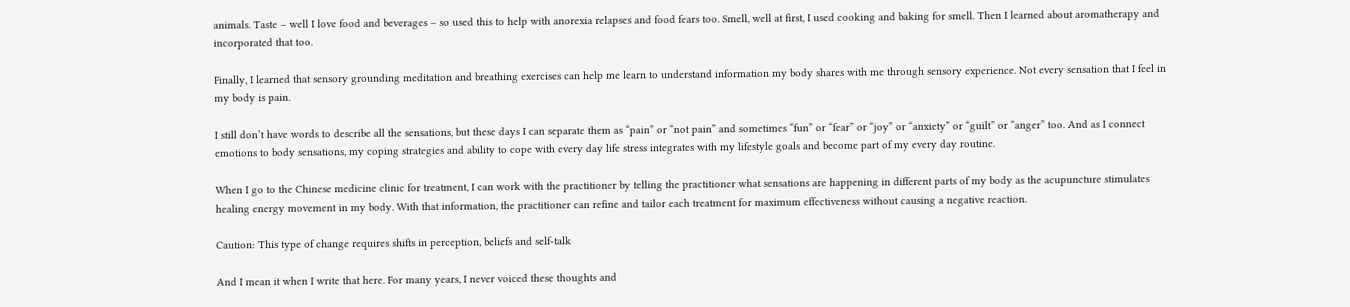animals. Taste – well I love food and beverages – so used this to help with anorexia relapses and food fears too. Smell, well at first, I used cooking and baking for smell. Then I learned about aromatherapy and incorporated that too.

Finally, I learned that sensory grounding meditation and breathing exercises can help me learn to understand information my body shares with me through sensory experience. Not every sensation that I feel in my body is pain.

I still don’t have words to describe all the sensations, but these days I can separate them as “pain” or “not pain” and sometimes “fun” or “fear” or “joy” or “anxiety” or “guilt” or “anger” too. And as I connect emotions to body sensations, my coping strategies and ability to cope with every day life stress integrates with my lifestyle goals and become part of my every day routine.

When I go to the Chinese medicine clinic for treatment, I can work with the practitioner by telling the practitioner what sensations are happening in different parts of my body as the acupuncture stimulates healing energy movement in my body. With that information, the practitioner can refine and tailor each treatment for maximum effectiveness without causing a negative reaction.

Caution: This type of change requires shifts in perception, beliefs and self-talk

And I mean it when I write that here. For many years, I never voiced these thoughts and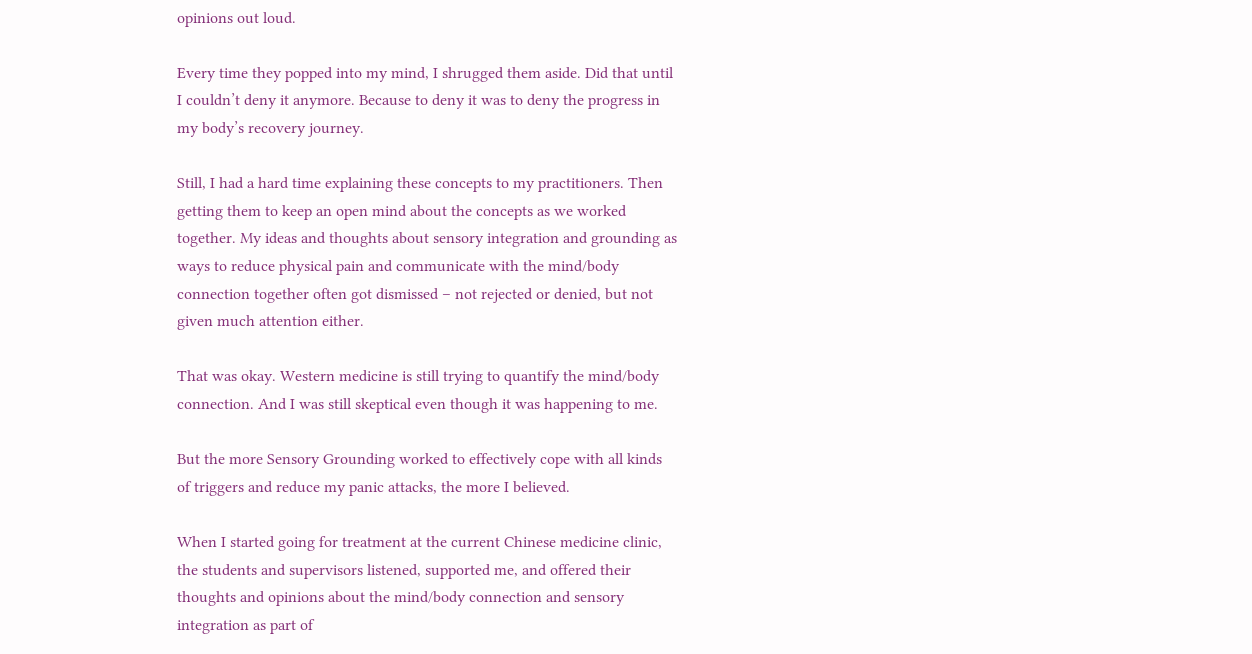opinions out loud.

Every time they popped into my mind, I shrugged them aside. Did that until I couldn’t deny it anymore. Because to deny it was to deny the progress in my body’s recovery journey.

Still, I had a hard time explaining these concepts to my practitioners. Then getting them to keep an open mind about the concepts as we worked together. My ideas and thoughts about sensory integration and grounding as ways to reduce physical pain and communicate with the mind/body connection together often got dismissed – not rejected or denied, but not given much attention either.

That was okay. Western medicine is still trying to quantify the mind/body connection. And I was still skeptical even though it was happening to me.

But the more Sensory Grounding worked to effectively cope with all kinds of triggers and reduce my panic attacks, the more I believed.

When I started going for treatment at the current Chinese medicine clinic, the students and supervisors listened, supported me, and offered their thoughts and opinions about the mind/body connection and sensory integration as part of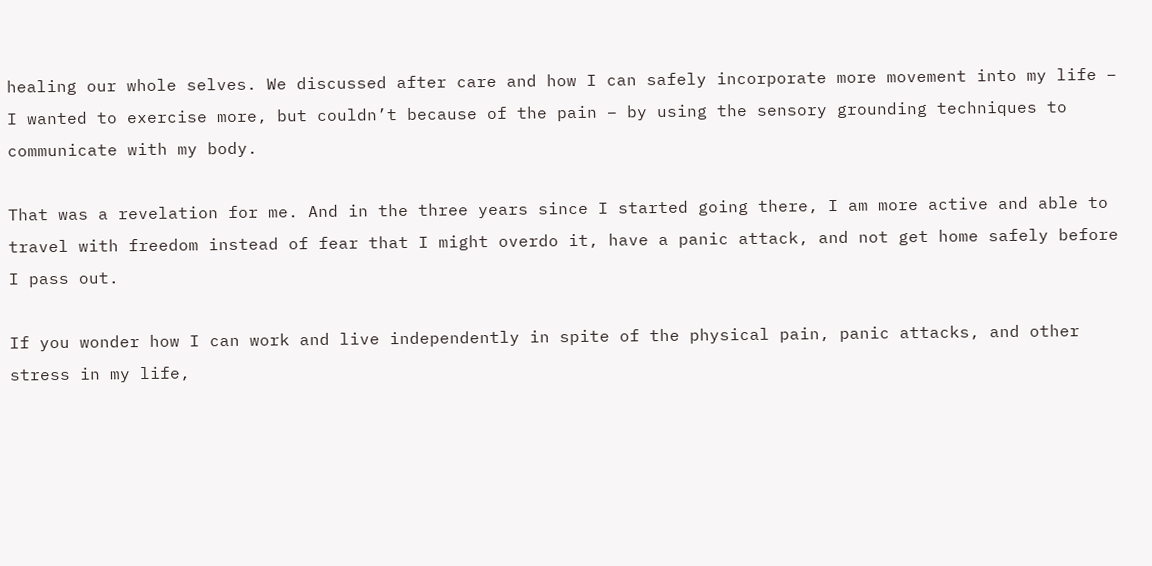healing our whole selves. We discussed after care and how I can safely incorporate more movement into my life – I wanted to exercise more, but couldn’t because of the pain – by using the sensory grounding techniques to communicate with my body.

That was a revelation for me. And in the three years since I started going there, I am more active and able to travel with freedom instead of fear that I might overdo it, have a panic attack, and not get home safely before I pass out.

If you wonder how I can work and live independently in spite of the physical pain, panic attacks, and other stress in my life,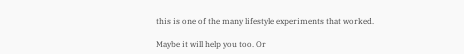this is one of the many lifestyle experiments that worked.

Maybe it will help you too. Or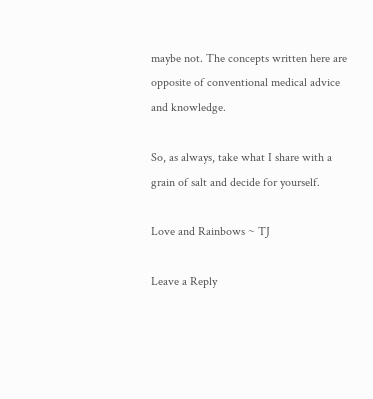maybe not. The concepts written here are opposite of conventional medical advice and knowledge.

So, as always, take what I share with a grain of salt and decide for yourself.

Love and Rainbows ~ TJ

Leave a Reply